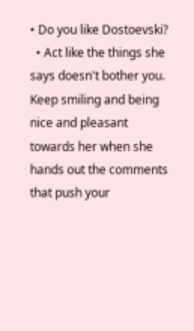• Do you like Dostoevski?
  • Act like the things she says doesn't bother you. Keep smiling and being nice and pleasant towards her when she hands out the comments that push your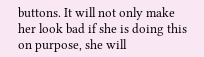buttons. It will not only make her look bad if she is doing this on purpose, she will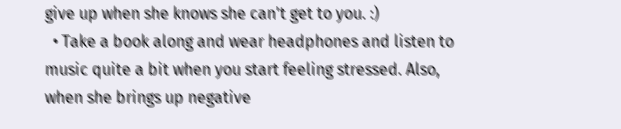give up when she knows she can't get to you. :)
  • Take a book along and wear headphones and listen to music quite a bit when you start feeling stressed. Also, when she brings up negative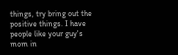things, try bring out the positive things. I have people like your guy's mom in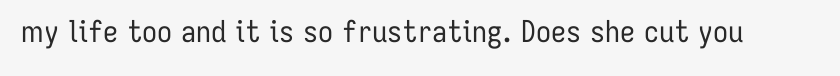my life too and it is so frustrating. Does she cut you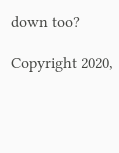down too?

Copyright 2020,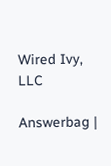Wired Ivy, LLC

Answerbag |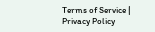Terms of Service | Privacy Policy